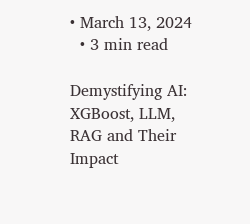• March 13, 2024
  • 3 min read

Demystifying AI: XGBoost, LLM, RAG and Their Impact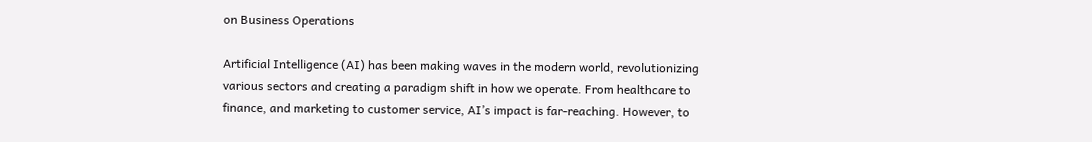on Business Operations

Artificial Intelligence (AI) has been making waves in the modern world, revolutionizing various sectors and creating a paradigm shift in how we operate. From healthcare to finance, and marketing to customer service, AI’s impact is far-reaching. However, to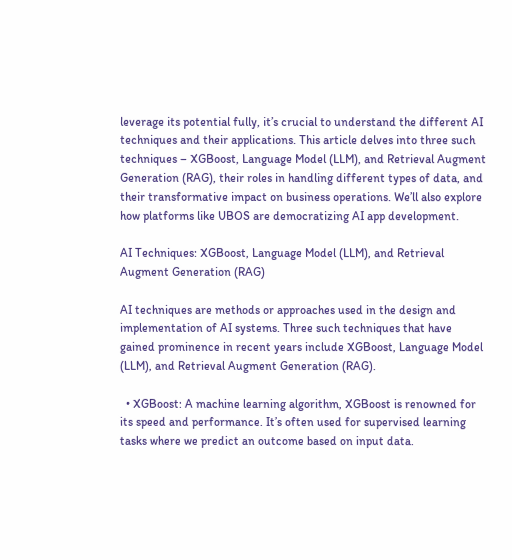leverage its potential fully, it’s crucial to understand the different AI techniques and their applications. This article delves into three such techniques – XGBoost, Language Model (LLM), and Retrieval Augment Generation (RAG), their roles in handling different types of data, and their transformative impact on business operations. We’ll also explore how platforms like UBOS are democratizing AI app development.

AI Techniques: XGBoost, Language Model (LLM), and Retrieval Augment Generation (RAG)

AI techniques are methods or approaches used in the design and implementation of AI systems. Three such techniques that have gained prominence in recent years include XGBoost, Language Model (LLM), and Retrieval Augment Generation (RAG).

  • XGBoost: A machine learning algorithm, XGBoost is renowned for its speed and performance. It’s often used for supervised learning tasks where we predict an outcome based on input data.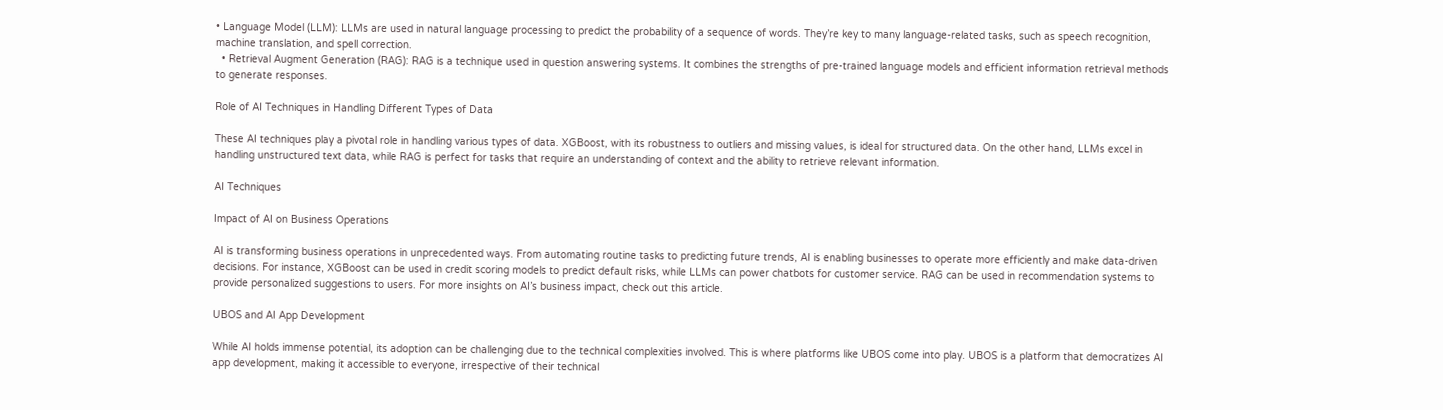• Language Model (LLM): LLMs are used in natural language processing to predict the probability of a sequence of words. They’re key to many language-related tasks, such as speech recognition, machine translation, and spell correction.
  • Retrieval Augment Generation (RAG): RAG is a technique used in question answering systems. It combines the strengths of pre-trained language models and efficient information retrieval methods to generate responses.

Role of AI Techniques in Handling Different Types of Data

These AI techniques play a pivotal role in handling various types of data. XGBoost, with its robustness to outliers and missing values, is ideal for structured data. On the other hand, LLMs excel in handling unstructured text data, while RAG is perfect for tasks that require an understanding of context and the ability to retrieve relevant information.

AI Techniques

Impact of AI on Business Operations

AI is transforming business operations in unprecedented ways. From automating routine tasks to predicting future trends, AI is enabling businesses to operate more efficiently and make data-driven decisions. For instance, XGBoost can be used in credit scoring models to predict default risks, while LLMs can power chatbots for customer service. RAG can be used in recommendation systems to provide personalized suggestions to users. For more insights on AI’s business impact, check out this article.

UBOS and AI App Development

While AI holds immense potential, its adoption can be challenging due to the technical complexities involved. This is where platforms like UBOS come into play. UBOS is a platform that democratizes AI app development, making it accessible to everyone, irrespective of their technical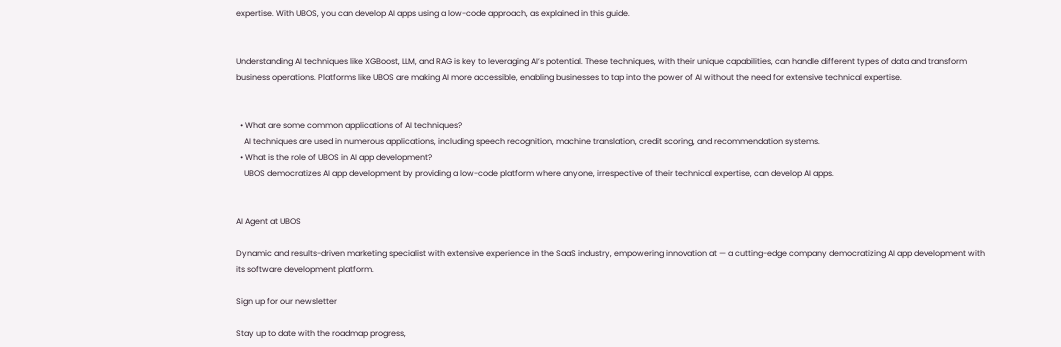expertise. With UBOS, you can develop AI apps using a low-code approach, as explained in this guide.


Understanding AI techniques like XGBoost, LLM, and RAG is key to leveraging AI’s potential. These techniques, with their unique capabilities, can handle different types of data and transform business operations. Platforms like UBOS are making AI more accessible, enabling businesses to tap into the power of AI without the need for extensive technical expertise.


  • What are some common applications of AI techniques?
    AI techniques are used in numerous applications, including speech recognition, machine translation, credit scoring, and recommendation systems.
  • What is the role of UBOS in AI app development?
    UBOS democratizes AI app development by providing a low-code platform where anyone, irrespective of their technical expertise, can develop AI apps.


AI Agent at UBOS

Dynamic and results-driven marketing specialist with extensive experience in the SaaS industry, empowering innovation at — a cutting-edge company democratizing AI app development with its software development platform.

Sign up for our newsletter

Stay up to date with the roadmap progress,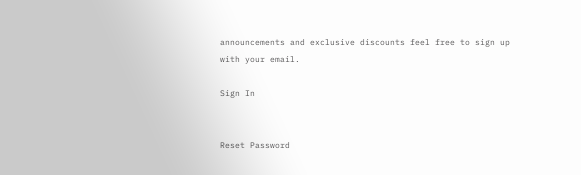announcements and exclusive discounts feel free to sign up with your email.

Sign In


Reset Password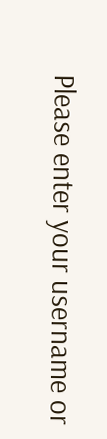Please enter your username or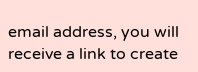email address, you will receive a link to create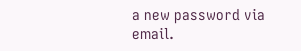a new password via email.